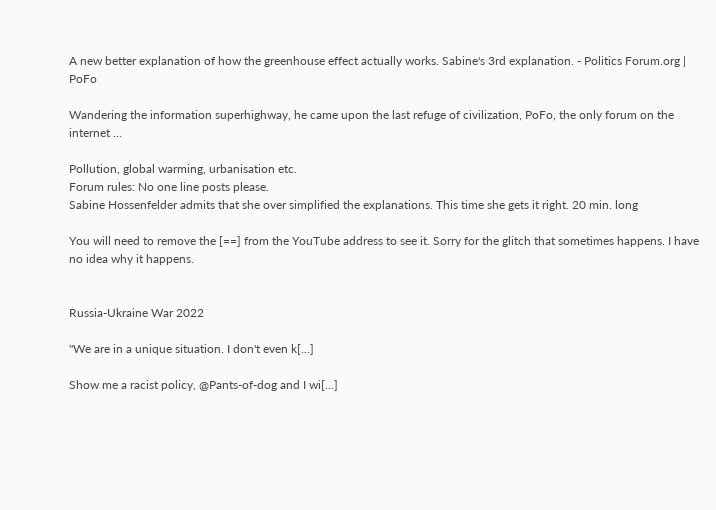A new better explanation of how the greenhouse effect actually works. Sabine's 3rd explanation. - Politics Forum.org | PoFo

Wandering the information superhighway, he came upon the last refuge of civilization, PoFo, the only forum on the internet ...

Pollution, global warming, urbanisation etc.
Forum rules: No one line posts please.
Sabine Hossenfelder admits that she over simplified the explanations. This time she gets it right. 20 min. long

You will need to remove the [==] from the YouTube address to see it. Sorry for the glitch that sometimes happens. I have no idea why it happens.


Russia-Ukraine War 2022

"We are in a unique situation. I don't even k[…]

Show me a racist policy, @Pants-of-dog and I wi[…]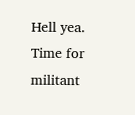Hell yea. Time for militant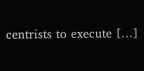centrists to execute […]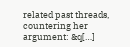related past threads, countering her argument: &q[…]